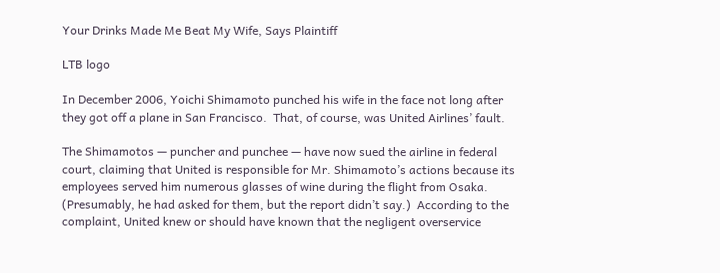Your Drinks Made Me Beat My Wife, Says Plaintiff

LTB logo

In December 2006, Yoichi Shimamoto punched his wife in the face not long after they got off a plane in San Francisco.  That, of course, was United Airlines’ fault.

The Shimamotos — puncher and punchee — have now sued the airline in federal court, claiming that United is responsible for Mr. Shimamoto’s actions because its employees served him numerous glasses of wine during the flight from Osaka.  (Presumably, he had asked for them, but the report didn’t say.)  According to the complaint, United knew or should have known that the negligent overservice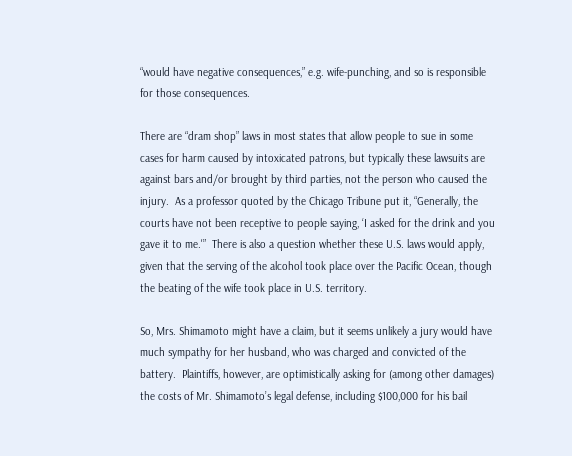“would have negative consequences,” e.g. wife-punching, and so is responsible for those consequences.

There are “dram shop” laws in most states that allow people to sue in some cases for harm caused by intoxicated patrons, but typically these lawsuits are against bars and/or brought by third parties, not the person who caused the injury.  As a professor quoted by the Chicago Tribune put it, “Generally, the courts have not been receptive to people saying, ‘I asked for the drink and you gave it to me.'”  There is also a question whether these U.S. laws would apply, given that the serving of the alcohol took place over the Pacific Ocean, though the beating of the wife took place in U.S. territory.

So, Mrs. Shimamoto might have a claim, but it seems unlikely a jury would have much sympathy for her husband, who was charged and convicted of the battery.  Plaintiffs, however, are optimistically asking for (among other damages) the costs of Mr. Shimamoto’s legal defense, including $100,000 for his bail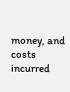money, and costs incurred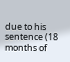due to his sentence (18 months of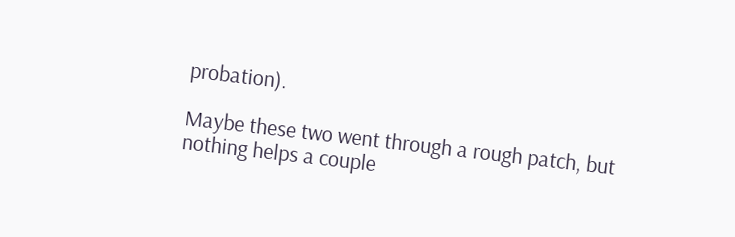probation).

Maybe these two went through a rough patch, but nothing helps a couple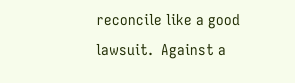reconcile like a good lawsuit.  Against a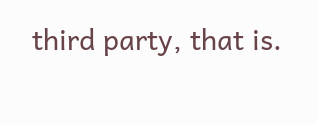third party, that is.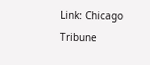Link: Chicago Tribune